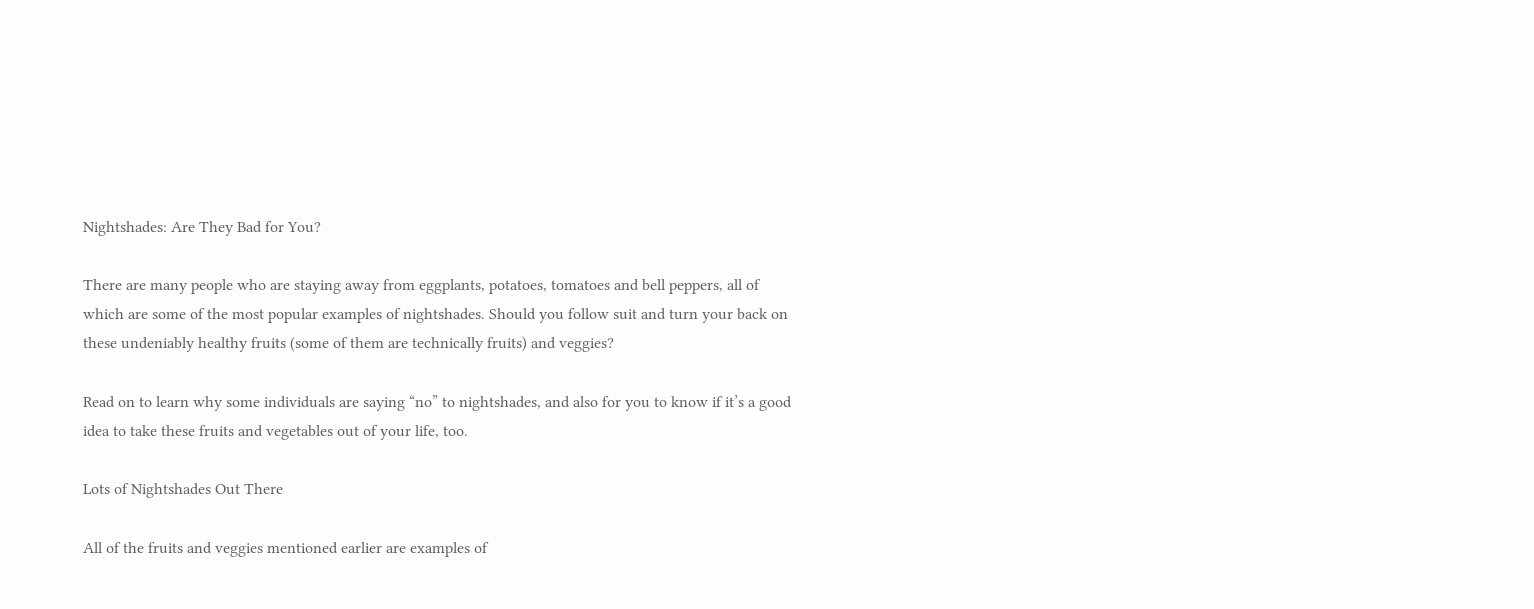Nightshades: Are They Bad for You?

There are many people who are staying away from eggplants, potatoes, tomatoes and bell peppers, all of which are some of the most popular examples of nightshades. Should you follow suit and turn your back on these undeniably healthy fruits (some of them are technically fruits) and veggies?

Read on to learn why some individuals are saying “no” to nightshades, and also for you to know if it’s a good idea to take these fruits and vegetables out of your life, too.

Lots of Nightshades Out There

All of the fruits and veggies mentioned earlier are examples of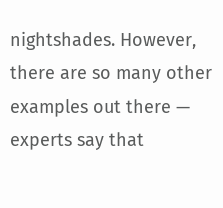nightshades. However, there are so many other examples out there — experts say that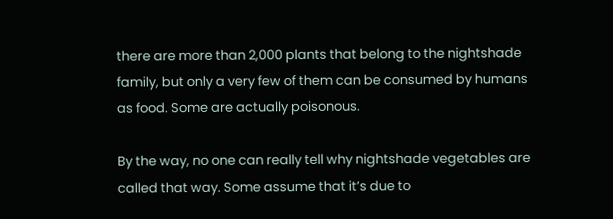there are more than 2,000 plants that belong to the nightshade family, but only a very few of them can be consumed by humans as food. Some are actually poisonous.

By the way, no one can really tell why nightshade vegetables are called that way. Some assume that it’s due to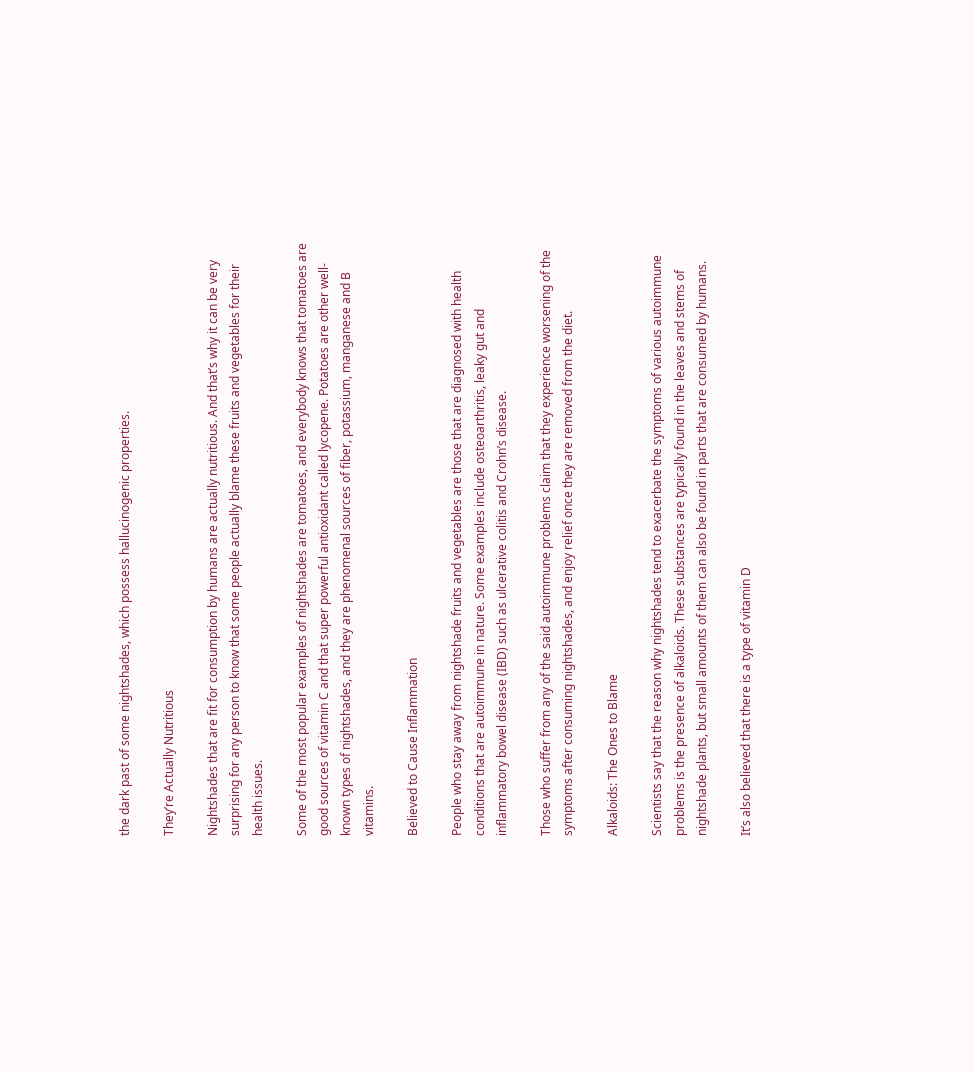the dark past of some nightshades, which possess hallucinogenic properties.

They’re Actually Nutritious

Nightshades that are fit for consumption by humans are actually nutritious. And that’s why it can be very surprising for any person to know that some people actually blame these fruits and vegetables for their health issues.

Some of the most popular examples of nightshades are tomatoes, and everybody knows that tomatoes are good sources of vitamin C and that super powerful antioxidant called lycopene. Potatoes are other well-known types of nightshades, and they are phenomenal sources of fiber, potassium, manganese and B vitamins.

Believed to Cause Inflammation

People who stay away from nightshade fruits and vegetables are those that are diagnosed with health conditions that are autoimmune in nature. Some examples include osteoarthritis, leaky gut and inflammatory bowel disease (IBD) such as ulcerative colitis and Crohn’s disease.

Those who suffer from any of the said autoimmune problems claim that they experience worsening of the symptoms after consuming nightshades, and enjoy relief once they are removed from the diet.

Alkaloids: The Ones to Blame

Scientists say that the reason why nightshades tend to exacerbate the symptoms of various autoimmune problems is the presence of alkaloids. These substances are typically found in the leaves and stems of nightshade plants, but small amounts of them can also be found in parts that are consumed by humans.

It’s also believed that there is a type of vitamin D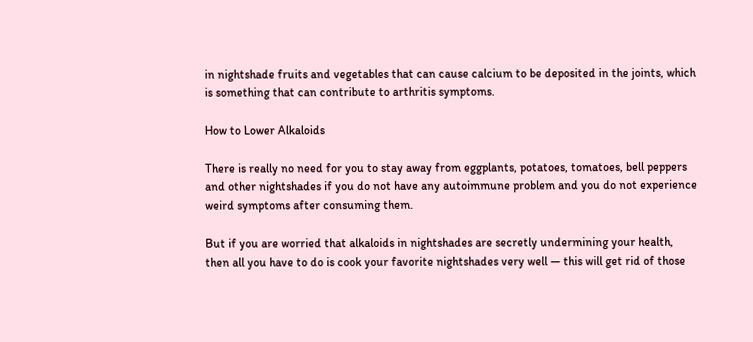in nightshade fruits and vegetables that can cause calcium to be deposited in the joints, which is something that can contribute to arthritis symptoms.

How to Lower Alkaloids

There is really no need for you to stay away from eggplants, potatoes, tomatoes, bell peppers and other nightshades if you do not have any autoimmune problem and you do not experience weird symptoms after consuming them.

But if you are worried that alkaloids in nightshades are secretly undermining your health, then all you have to do is cook your favorite nightshades very well — this will get rid of those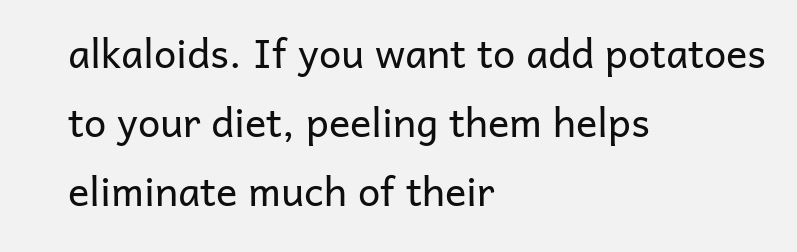alkaloids. If you want to add potatoes to your diet, peeling them helps eliminate much of their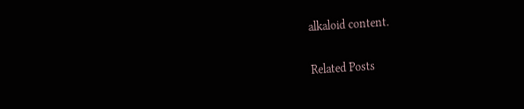alkaloid content.

Related Posts